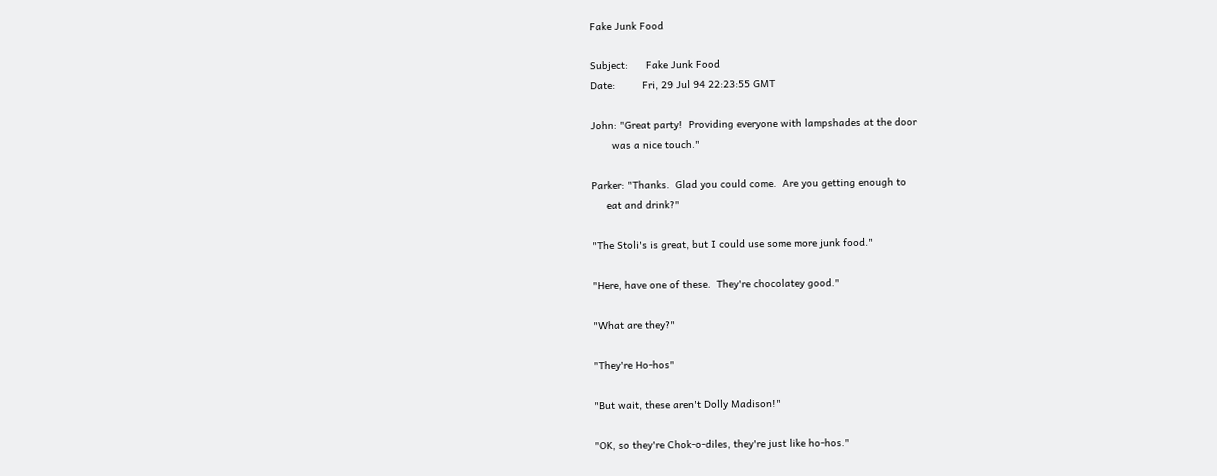Fake Junk Food

Subject:      Fake Junk Food
Date:         Fri, 29 Jul 94 22:23:55 GMT

John: "Great party!  Providing everyone with lampshades at the door
       was a nice touch."

Parker: "Thanks.  Glad you could come.  Are you getting enough to
     eat and drink?"

"The Stoli's is great, but I could use some more junk food."

"Here, have one of these.  They're chocolatey good."

"What are they?"

"They're Ho-hos"

"But wait, these aren't Dolly Madison!"

"OK, so they're Chok-o-diles, they're just like ho-hos."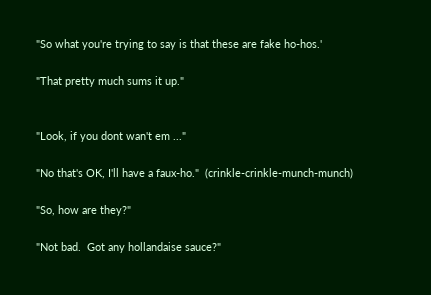"So what you're trying to say is that these are fake ho-hos.'

"That pretty much sums it up."


"Look, if you dont wan't em ..."

"No that's OK, I'll have a faux-ho."  (crinkle-crinkle-munch-munch)

"So, how are they?"

"Not bad.  Got any hollandaise sauce?"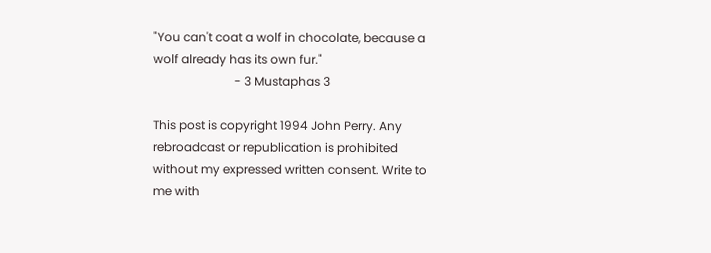"You can't coat a wolf in chocolate, because a wolf already has its own fur."
                           - 3 Mustaphas 3

This post is copyright 1994 John Perry. Any rebroadcast or republication is prohibited without my expressed written consent. Write to me with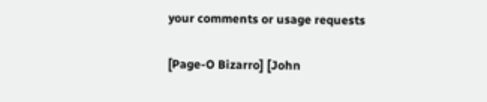your comments or usage requests

[Page-O Bizarro] [John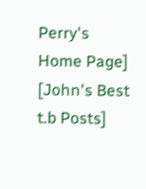Perry's Home Page] [John's Best t.b Posts]